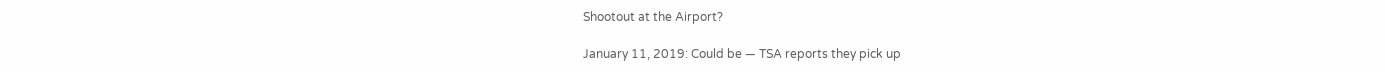Shootout at the Airport?

January 11, 2019: Could be — TSA reports they pick up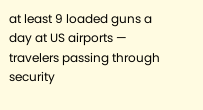at least 9 loaded guns a day at US airports — travelers passing through security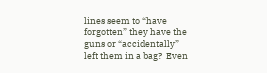lines seem to “have forgotten” they have the guns or “accidentally” left them in a bag?  Even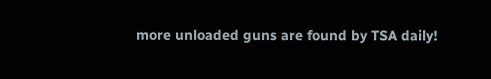more unloaded guns are found by TSA daily!